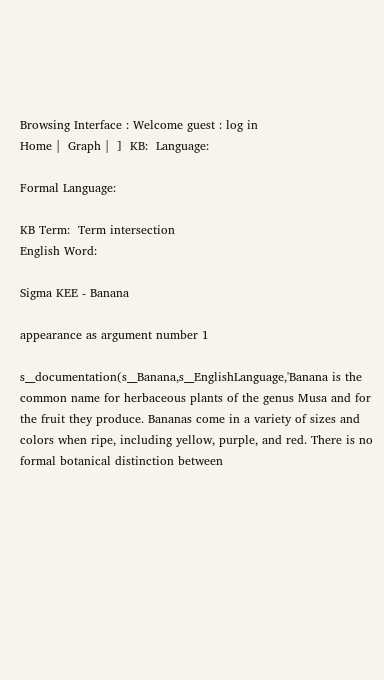Browsing Interface : Welcome guest : log in
Home |  Graph |  ]  KB:  Language:

Formal Language:

KB Term:  Term intersection
English Word:

Sigma KEE - Banana

appearance as argument number 1

s__documentation(s__Banana,s__EnglishLanguage,'Banana is the common name for herbaceous plants of the genus Musa and for the fruit they produce. Bananas come in a variety of sizes and colors when ripe, including yellow, purple, and red. There is no formal botanical distinction between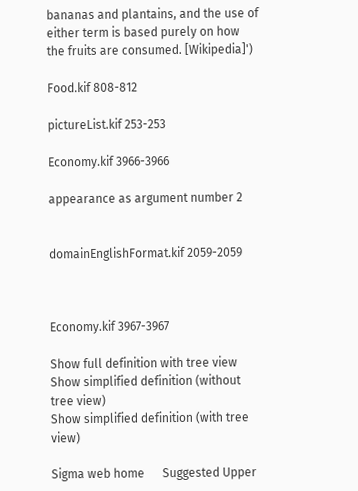bananas and plantains, and the use of either term is based purely on how the fruits are consumed. [Wikipedia]')

Food.kif 808-812

pictureList.kif 253-253

Economy.kif 3966-3966

appearance as argument number 2


domainEnglishFormat.kif 2059-2059



Economy.kif 3967-3967

Show full definition with tree view
Show simplified definition (without tree view)
Show simplified definition (with tree view)

Sigma web home      Suggested Upper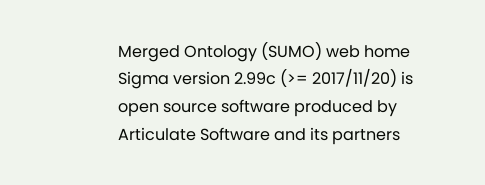Merged Ontology (SUMO) web home
Sigma version 2.99c (>= 2017/11/20) is open source software produced by Articulate Software and its partners